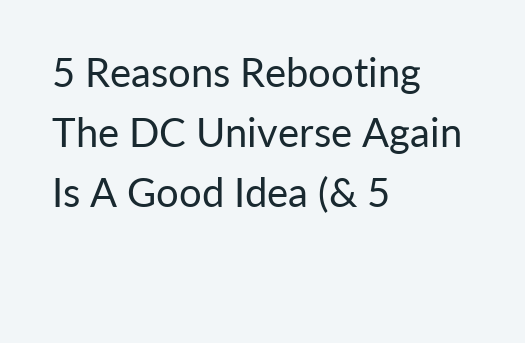5 Reasons Rebooting The DC Universe Again Is A Good Idea (& 5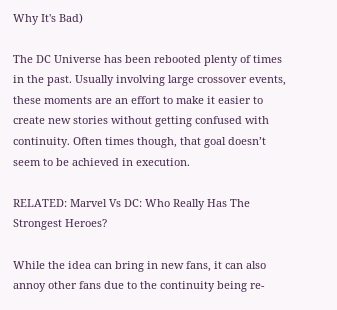Why It's Bad)

The DC Universe has been rebooted plenty of times in the past. Usually involving large crossover events, these moments are an effort to make it easier to create new stories without getting confused with continuity. Often times though, that goal doesn’t seem to be achieved in execution.

RELATED: Marvel Vs DC: Who Really Has The Strongest Heroes?

While the idea can bring in new fans, it can also annoy other fans due to the continuity being re-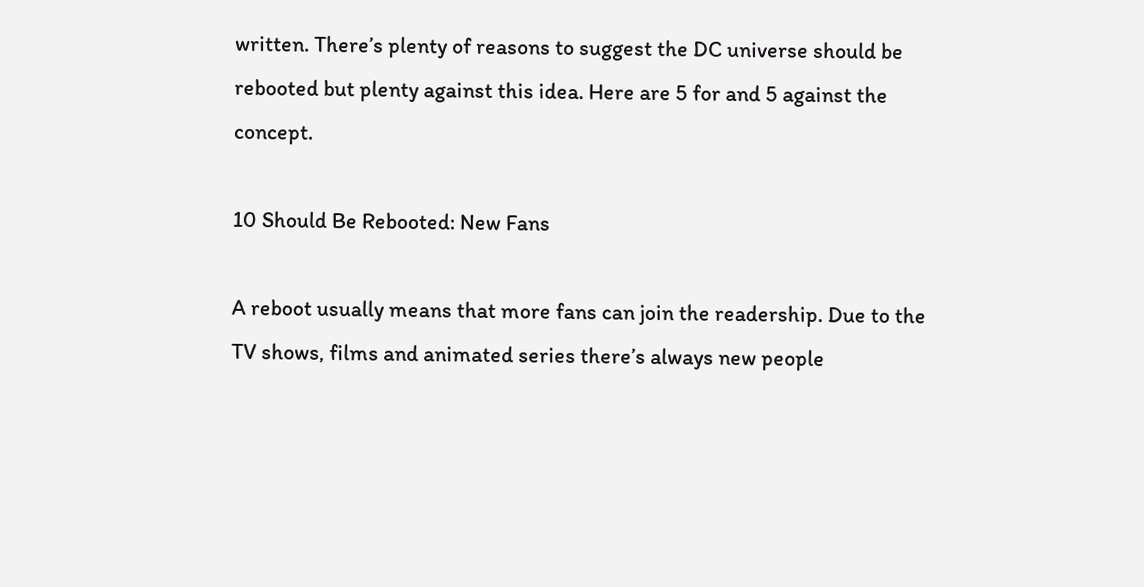written. There’s plenty of reasons to suggest the DC universe should be rebooted but plenty against this idea. Here are 5 for and 5 against the concept.

10 Should Be Rebooted: New Fans

A reboot usually means that more fans can join the readership. Due to the TV shows, films and animated series there’s always new people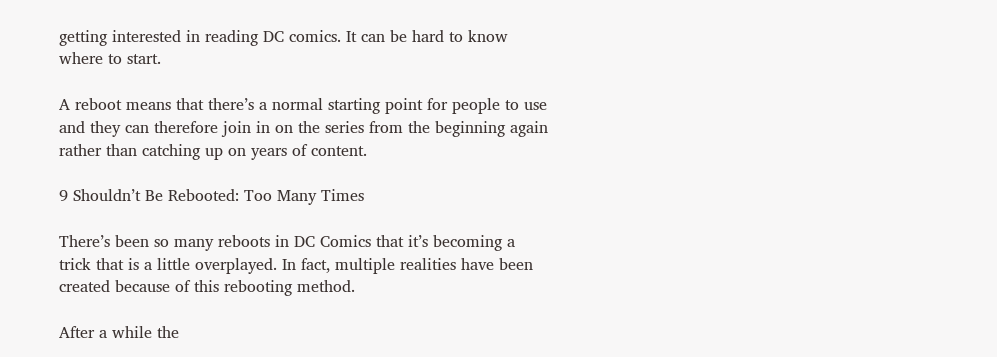getting interested in reading DC comics. It can be hard to know where to start.

A reboot means that there’s a normal starting point for people to use and they can therefore join in on the series from the beginning again rather than catching up on years of content.

9 Shouldn’t Be Rebooted: Too Many Times

There’s been so many reboots in DC Comics that it’s becoming a trick that is a little overplayed. In fact, multiple realities have been created because of this rebooting method.

After a while the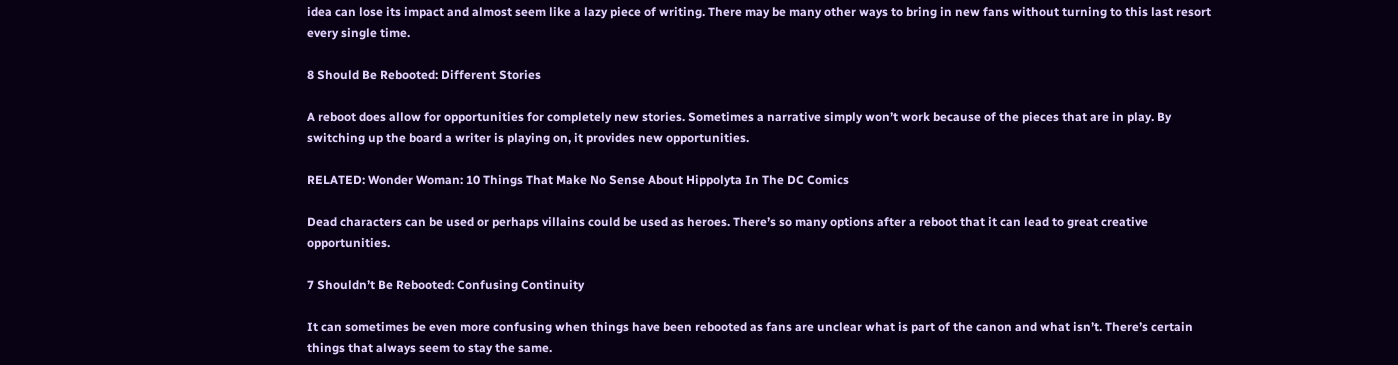idea can lose its impact and almost seem like a lazy piece of writing. There may be many other ways to bring in new fans without turning to this last resort every single time.

8 Should Be Rebooted: Different Stories

A reboot does allow for opportunities for completely new stories. Sometimes a narrative simply won’t work because of the pieces that are in play. By switching up the board a writer is playing on, it provides new opportunities.

RELATED: Wonder Woman: 10 Things That Make No Sense About Hippolyta In The DC Comics

Dead characters can be used or perhaps villains could be used as heroes. There’s so many options after a reboot that it can lead to great creative opportunities.

7 Shouldn’t Be Rebooted: Confusing Continuity

It can sometimes be even more confusing when things have been rebooted as fans are unclear what is part of the canon and what isn’t. There’s certain things that always seem to stay the same.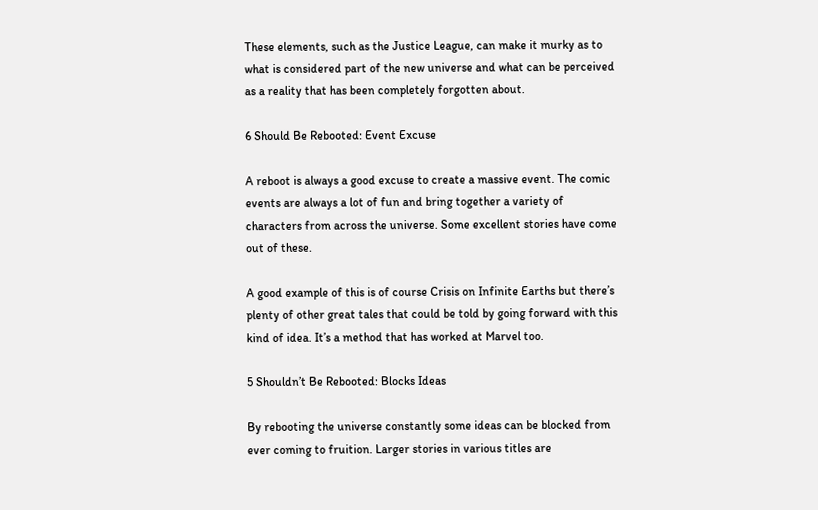These elements, such as the Justice League, can make it murky as to what is considered part of the new universe and what can be perceived as a reality that has been completely forgotten about.

6 Should Be Rebooted: Event Excuse

A reboot is always a good excuse to create a massive event. The comic events are always a lot of fun and bring together a variety of characters from across the universe. Some excellent stories have come out of these.

A good example of this is of course Crisis on Infinite Earths but there’s plenty of other great tales that could be told by going forward with this kind of idea. It’s a method that has worked at Marvel too.

5 Shouldn’t Be Rebooted: Blocks Ideas

By rebooting the universe constantly some ideas can be blocked from ever coming to fruition. Larger stories in various titles are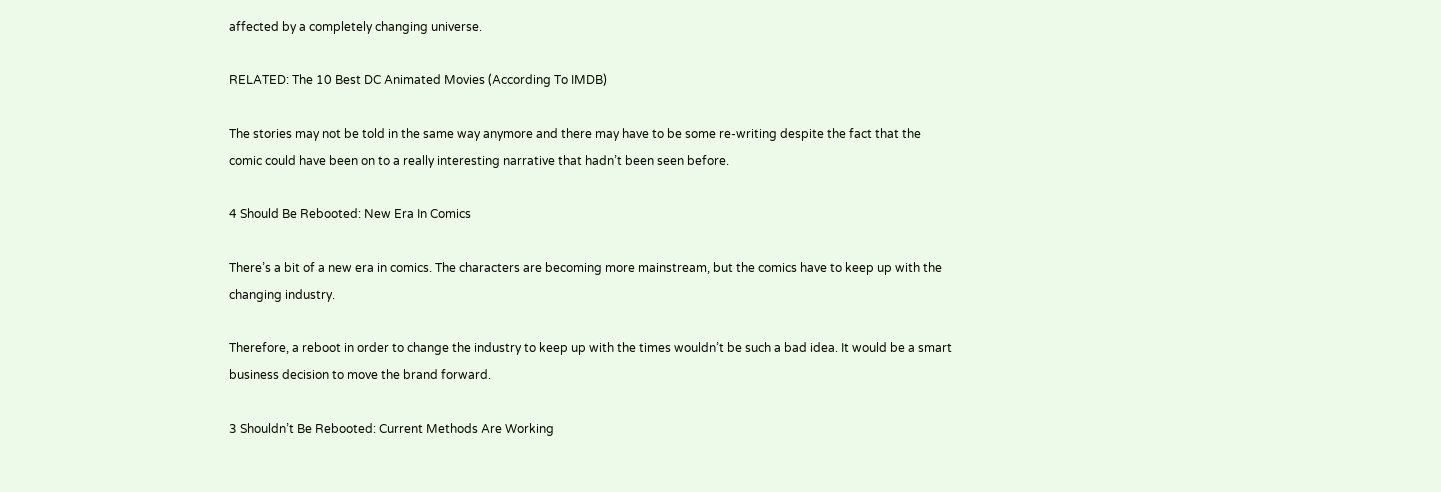affected by a completely changing universe.

RELATED: The 10 Best DC Animated Movies (According To IMDB)

The stories may not be told in the same way anymore and there may have to be some re-writing despite the fact that the comic could have been on to a really interesting narrative that hadn’t been seen before.

4 Should Be Rebooted: New Era In Comics

There’s a bit of a new era in comics. The characters are becoming more mainstream, but the comics have to keep up with the changing industry.

Therefore, a reboot in order to change the industry to keep up with the times wouldn’t be such a bad idea. It would be a smart business decision to move the brand forward.

3 Shouldn’t Be Rebooted: Current Methods Are Working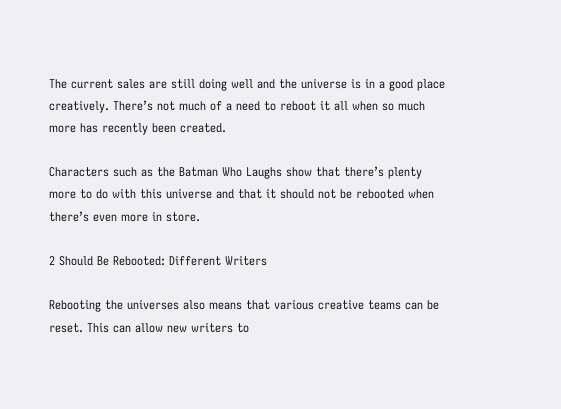The current sales are still doing well and the universe is in a good place creatively. There’s not much of a need to reboot it all when so much more has recently been created.

Characters such as the Batman Who Laughs show that there’s plenty more to do with this universe and that it should not be rebooted when there’s even more in store.

2 Should Be Rebooted: Different Writers

Rebooting the universes also means that various creative teams can be reset. This can allow new writers to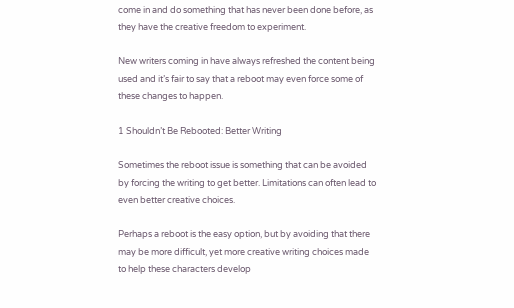come in and do something that has never been done before, as they have the creative freedom to experiment.

New writers coming in have always refreshed the content being used and it’s fair to say that a reboot may even force some of these changes to happen.

1 Shouldn’t Be Rebooted: Better Writing

Sometimes the reboot issue is something that can be avoided by forcing the writing to get better. Limitations can often lead to even better creative choices.

Perhaps a reboot is the easy option, but by avoiding that there may be more difficult, yet more creative writing choices made to help these characters develop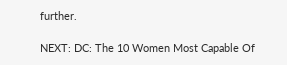further.

NEXT: DC: The 10 Women Most Capable Of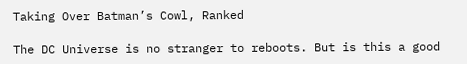Taking Over Batman’s Cowl, Ranked

The DC Universe is no stranger to reboots. But is this a good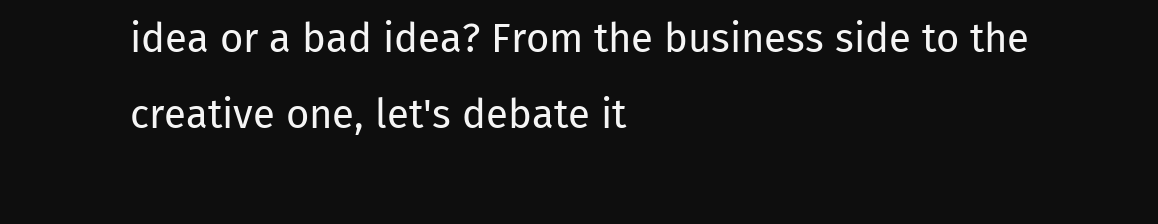idea or a bad idea? From the business side to the creative one, let's debate it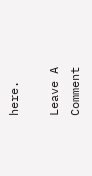here.

Leave A Comment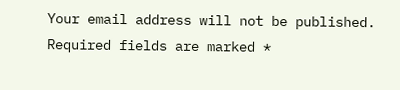Your email address will not be published. Required fields are marked *